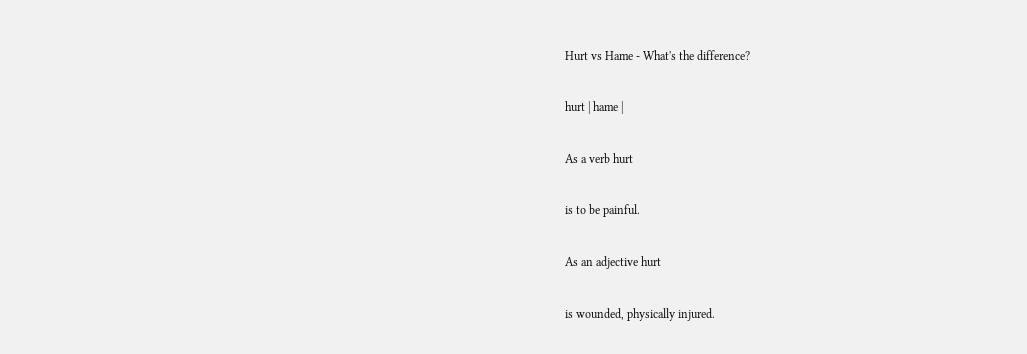Hurt vs Hame - What's the difference?

hurt | hame |

As a verb hurt

is to be painful.

As an adjective hurt

is wounded, physically injured.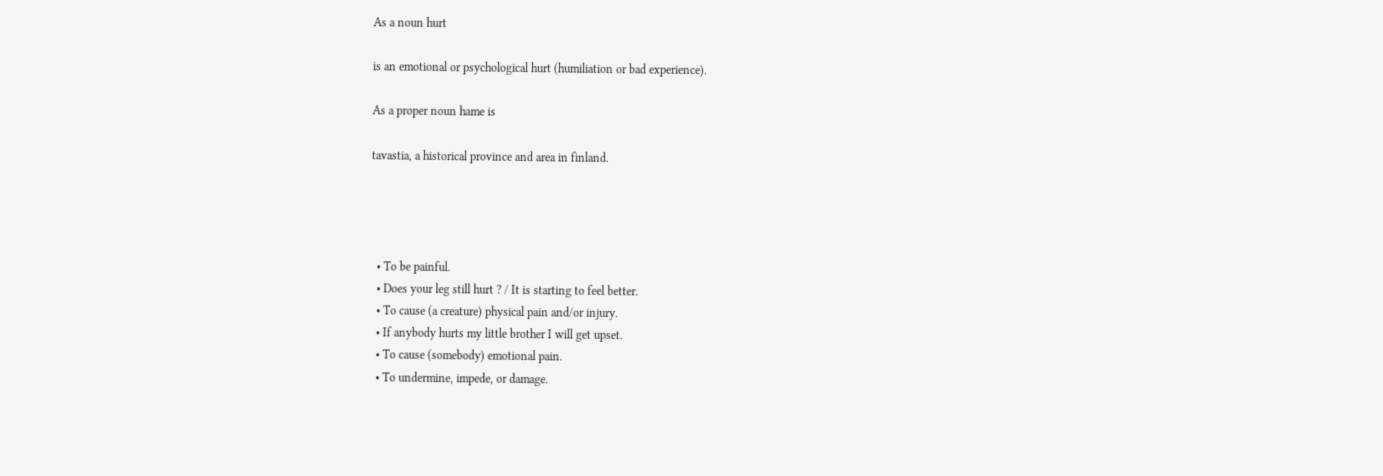As a noun hurt

is an emotional or psychological hurt (humiliation or bad experience).

As a proper noun hame is

tavastia, a historical province and area in finland.




  • To be painful.
  • Does your leg still hurt ? / It is starting to feel better.
  • To cause (a creature) physical pain and/or injury.
  • If anybody hurts my little brother I will get upset.
  • To cause (somebody) emotional pain.
  • To undermine, impede, or damage.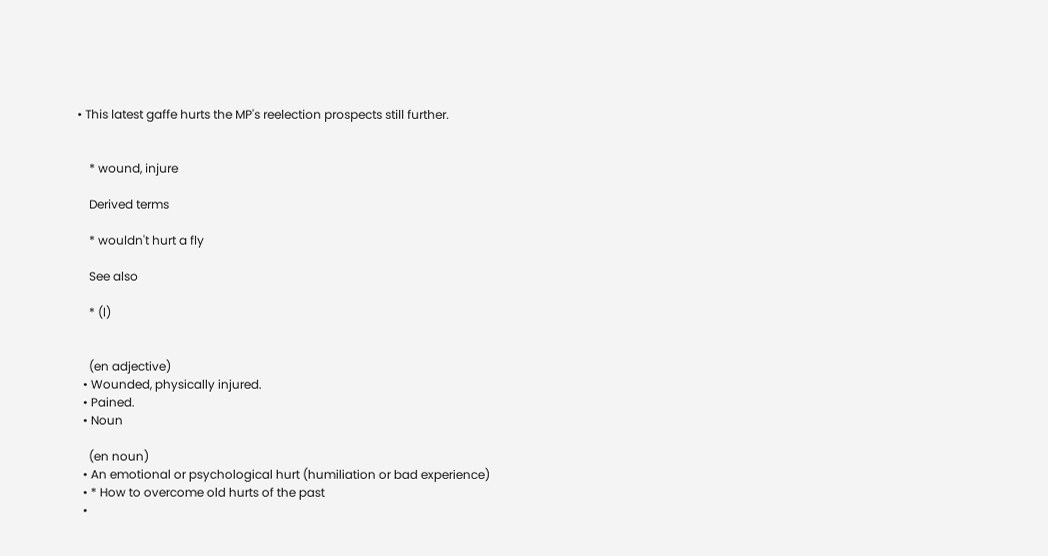• This latest gaffe hurts the MP's reelection prospects still further.


    * wound, injure

    Derived terms

    * wouldn't hurt a fly

    See also

    * (l)


    (en adjective)
  • Wounded, physically injured.
  • Pained.
  • Noun

    (en noun)
  • An emotional or psychological hurt (humiliation or bad experience)
  • * How to overcome old hurts of the past
  •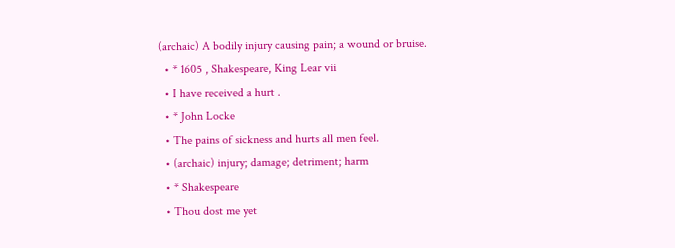(archaic) A bodily injury causing pain; a wound or bruise.
  • * 1605 , Shakespeare, King Lear vii
  • I have received a hurt .
  • * John Locke
  • The pains of sickness and hurts all men feel.
  • (archaic) injury; damage; detriment; harm
  • * Shakespeare
  • Thou dost me yet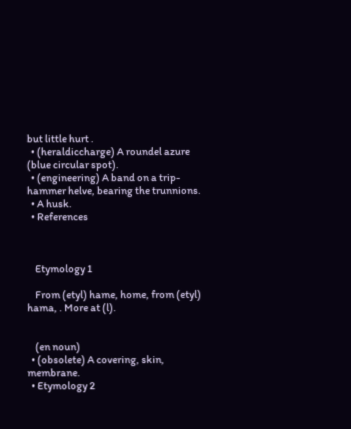but little hurt .
  • (heraldiccharge) A roundel azure (blue circular spot).
  • (engineering) A band on a trip-hammer helve, bearing the trunnions.
  • A husk.
  • References



    Etymology 1

    From (etyl) hame, home, from (etyl) hama, . More at (l).


    (en noun)
  • (obsolete) A covering, skin, membrane.
  • Etymology 2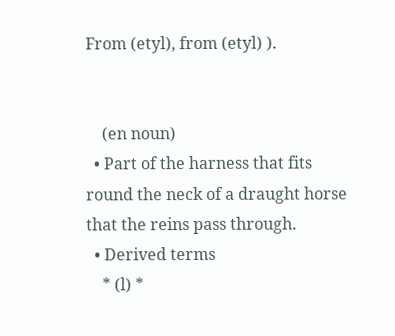From (etyl), from (etyl) ).


    (en noun)
  • Part of the harness that fits round the neck of a draught horse that the reins pass through.
  • Derived terms
    * (l) *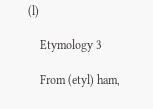(l)

    Etymology 3

    From (etyl) ham,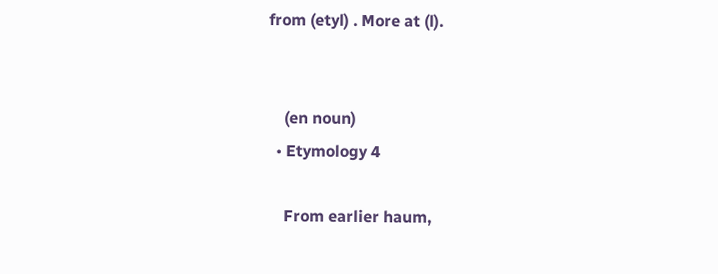from (etyl) . More at (l).


    (en noun)
  • Etymology 4

    From earlier haum,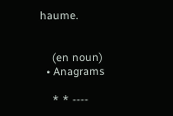haume.


    (en noun)
  • Anagrams

    * * ----